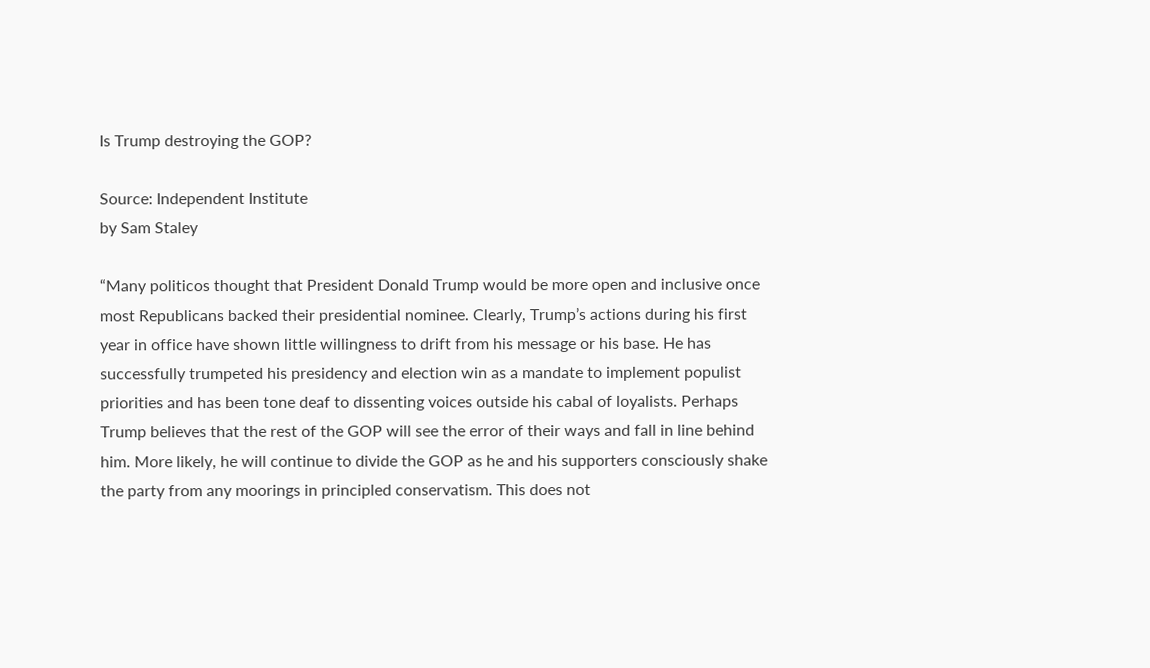Is Trump destroying the GOP?

Source: Independent Institute
by Sam Staley

“Many politicos thought that President Donald Trump would be more open and inclusive once most Republicans backed their presidential nominee. Clearly, Trump’s actions during his first year in office have shown little willingness to drift from his message or his base. He has successfully trumpeted his presidency and election win as a mandate to implement populist priorities and has been tone deaf to dissenting voices outside his cabal of loyalists. Perhaps Trump believes that the rest of the GOP will see the error of their ways and fall in line behind him. More likely, he will continue to divide the GOP as he and his supporters consciously shake the party from any moorings in principled conservatism. This does not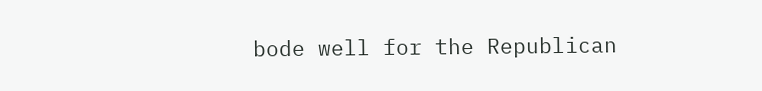bode well for the Republican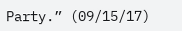Party.” (09/15/17)